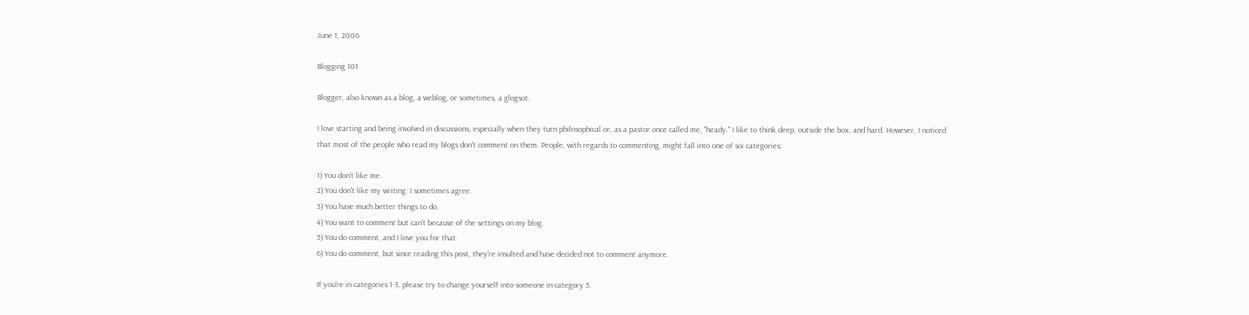June 1, 2006

Blogging 101

Blogger, also known as a blog, a weblog, or sometimes, a glogsot.

I love starting and being involved in discussions, especially when they turn philosophical or, as a pastor once called me, "heady." I like to think deep, outside the box, and hard. However, I noticed that most of the people who read my blogs don't comment on them. People, with regards to commenting, might fall into one of six categories:

1) You don't like me.
2) You don't like my writing. I sometimes agree.
3) You have much better things to do.
4) You want to comment but can't because of the settings on my blog.
5) You do comment, and I love you for that.
6) You do comment, but since reading this post, they're insulted and have decided not to comment anymore.

If you're in categories 1-3, please try to change yourself into someone in category 5.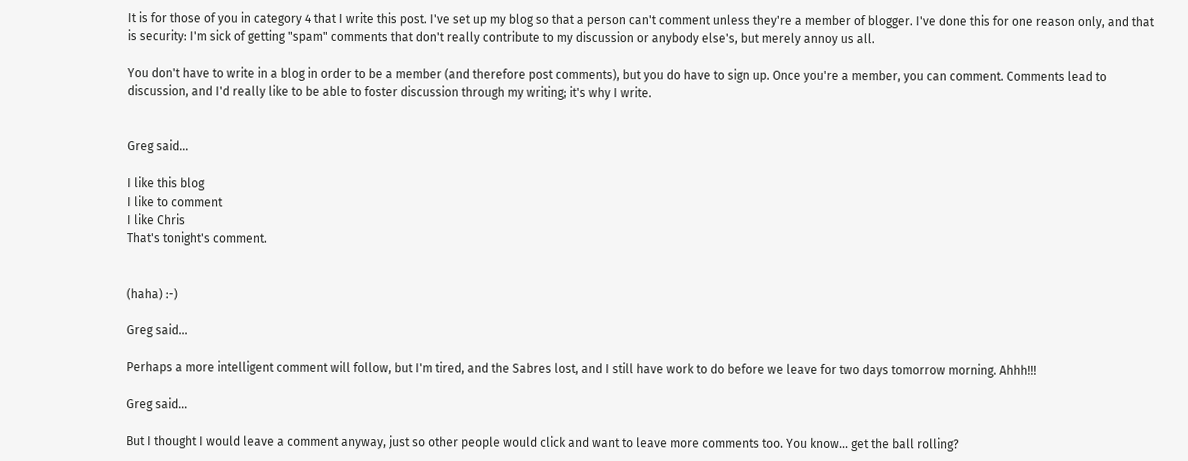It is for those of you in category 4 that I write this post. I've set up my blog so that a person can't comment unless they're a member of blogger. I've done this for one reason only, and that is security: I'm sick of getting "spam" comments that don't really contribute to my discussion or anybody else's, but merely annoy us all.

You don't have to write in a blog in order to be a member (and therefore post comments), but you do have to sign up. Once you're a member, you can comment. Comments lead to discussion, and I'd really like to be able to foster discussion through my writing; it's why I write.


Greg said...

I like this blog
I like to comment
I like Chris
That's tonight's comment.


(haha) :-)

Greg said...

Perhaps a more intelligent comment will follow, but I'm tired, and the Sabres lost, and I still have work to do before we leave for two days tomorrow morning. Ahhh!!!

Greg said...

But I thought I would leave a comment anyway, just so other people would click and want to leave more comments too. You know... get the ball rolling?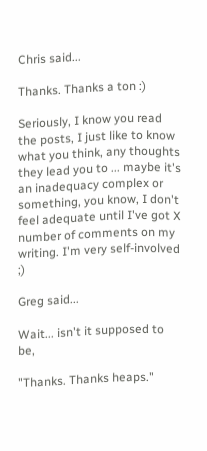Chris said...

Thanks. Thanks a ton :)

Seriously, I know you read the posts, I just like to know what you think, any thoughts they lead you to ... maybe it's an inadequacy complex or something, you know, I don't feel adequate until I've got X number of comments on my writing. I'm very self-involved ;)

Greg said...

Wait... isn't it supposed to be,

"Thanks. Thanks heaps."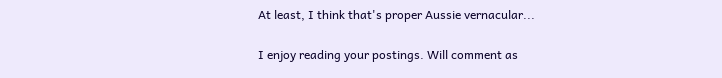At least, I think that's proper Aussie vernacular...

I enjoy reading your postings. Will comment as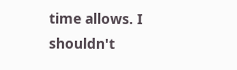time allows. I shouldn't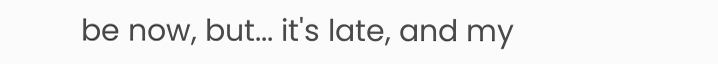be now, but... it's late, and my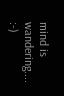mind is wandering.... :-)